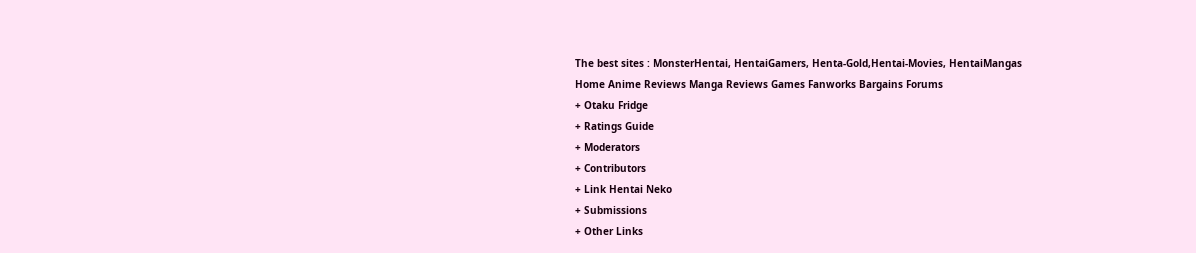The best sites : MonsterHentai, HentaiGamers, Henta-Gold,Hentai-Movies, HentaiMangas
Home Anime Reviews Manga Reviews Games Fanworks Bargains Forums
+ Otaku Fridge
+ Ratings Guide
+ Moderators
+ Contributors
+ Link Hentai Neko
+ Submissions
+ Other Links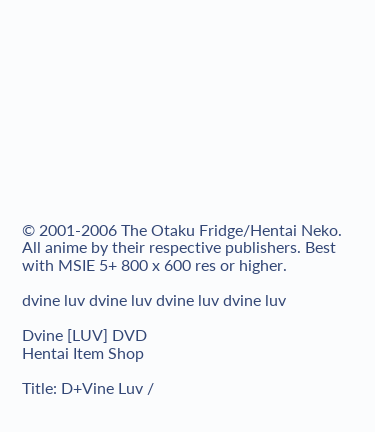© 2001-2006 The Otaku Fridge/Hentai Neko. All anime by their respective publishers. Best with MSIE 5+ 800 x 600 res or higher.

dvine luv dvine luv dvine luv dvine luv

Dvine [LUV] DVD
Hentai Item Shop

Title: D+Vine Luv /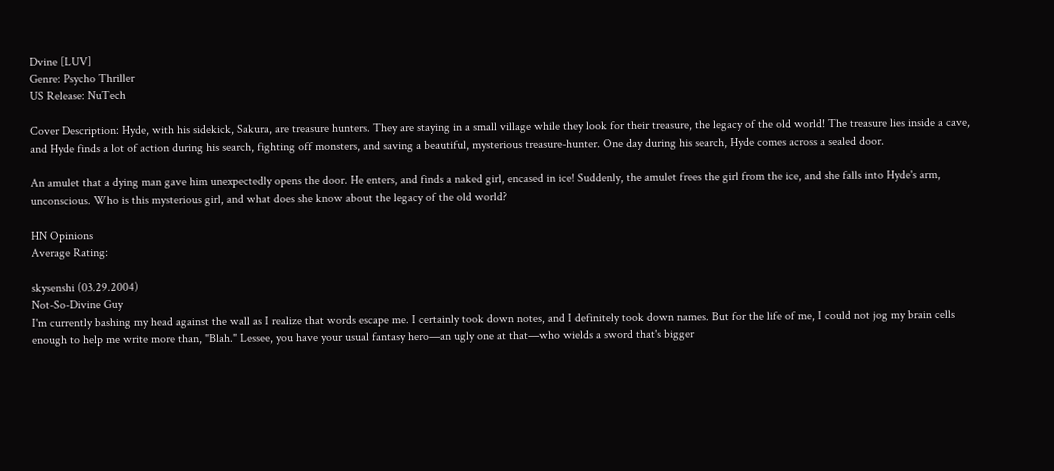Dvine [LUV]
Genre: Psycho Thriller
US Release: NuTech

Cover Description: Hyde, with his sidekick, Sakura, are treasure hunters. They are staying in a small village while they look for their treasure, the legacy of the old world! The treasure lies inside a cave, and Hyde finds a lot of action during his search, fighting off monsters, and saving a beautiful, mysterious treasure-hunter. One day during his search, Hyde comes across a sealed door.

An amulet that a dying man gave him unexpectedly opens the door. He enters, and finds a naked girl, encased in ice! Suddenly, the amulet frees the girl from the ice, and she falls into Hyde's arm, unconscious. Who is this mysterious girl, and what does she know about the legacy of the old world?

HN Opinions
Average Rating:

skysenshi (03.29.2004)
Not-So-Divine Guy
I'm currently bashing my head against the wall as I realize that words escape me. I certainly took down notes, and I definitely took down names. But for the life of me, I could not jog my brain cells enough to help me write more than, "Blah." Lessee, you have your usual fantasy hero—an ugly one at that—who wields a sword that's bigger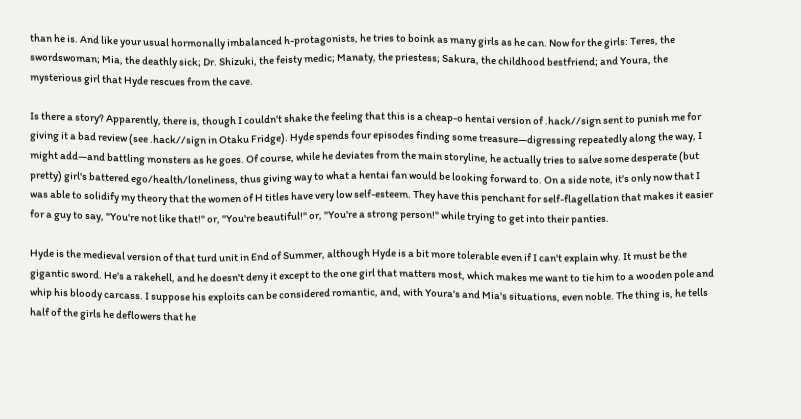than he is. And like your usual hormonally imbalanced h-protagonists, he tries to boink as many girls as he can. Now for the girls: Teres, the swordswoman; Mia, the deathly sick; Dr. Shizuki, the feisty medic; Manaty, the priestess; Sakura, the childhood bestfriend; and Youra, the mysterious girl that Hyde rescues from the cave.

Is there a story? Apparently, there is, though I couldn't shake the feeling that this is a cheap-o hentai version of .hack//sign sent to punish me for giving it a bad review (see .hack//sign in Otaku Fridge). Hyde spends four episodes finding some treasure—digressing repeatedly along the way, I might add—and battling monsters as he goes. Of course, while he deviates from the main storyline, he actually tries to salve some desperate (but pretty) girl's battered ego/health/loneliness, thus giving way to what a hentai fan would be looking forward to. On a side note, it's only now that I was able to solidify my theory that the women of H titles have very low self-esteem. They have this penchant for self-flagellation that makes it easier for a guy to say, "You're not like that!" or, "You're beautiful!" or, "You're a strong person!" while trying to get into their panties.

Hyde is the medieval version of that turd unit in End of Summer, although Hyde is a bit more tolerable even if I can't explain why. It must be the gigantic sword. He's a rakehell, and he doesn't deny it except to the one girl that matters most, which makes me want to tie him to a wooden pole and whip his bloody carcass. I suppose his exploits can be considered romantic, and, with Youra's and Mia's situations, even noble. The thing is, he tells half of the girls he deflowers that he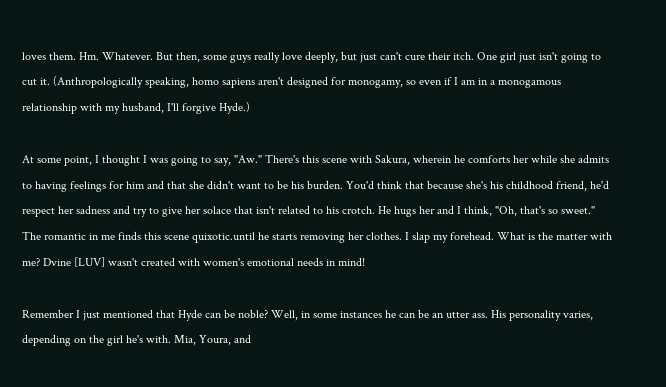loves them. Hm. Whatever. But then, some guys really love deeply, but just can't cure their itch. One girl just isn't going to cut it. (Anthropologically speaking, homo sapiens aren't designed for monogamy, so even if I am in a monogamous relationship with my husband, I'll forgive Hyde.)

At some point, I thought I was going to say, "Aw." There's this scene with Sakura, wherein he comforts her while she admits to having feelings for him and that she didn't want to be his burden. You'd think that because she's his childhood friend, he'd respect her sadness and try to give her solace that isn't related to his crotch. He hugs her and I think, "Oh, that's so sweet." The romantic in me finds this scene quixotic.until he starts removing her clothes. I slap my forehead. What is the matter with me? Dvine [LUV] wasn't created with women's emotional needs in mind!

Remember I just mentioned that Hyde can be noble? Well, in some instances he can be an utter ass. His personality varies, depending on the girl he's with. Mia, Youra, and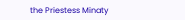the Priestess Minaty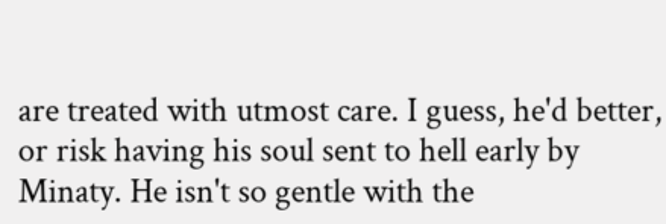are treated with utmost care. I guess, he'd better, or risk having his soul sent to hell early by Minaty. He isn't so gentle with the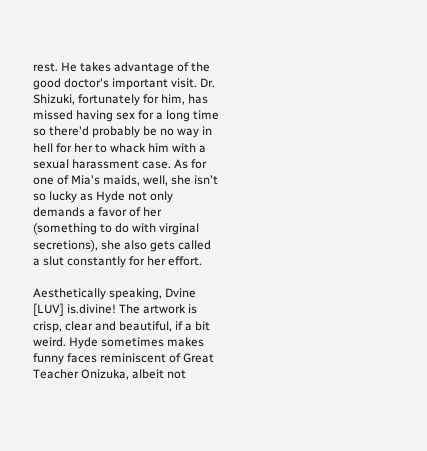rest. He takes advantage of the good doctor's important visit. Dr. Shizuki, fortunately for him, has missed having sex for a long time so there'd probably be no way in hell for her to whack him with a sexual harassment case. As for one of Mia's maids, well, she isn't so lucky as Hyde not only demands a favor of her (something to do with virginal secretions), she also gets called a slut constantly for her effort.

Aesthetically speaking, Dvine [LUV] is.divine! The artwork is crisp, clear and beautiful, if a bit weird. Hyde sometimes makes funny faces reminiscent of Great Teacher Onizuka, albeit not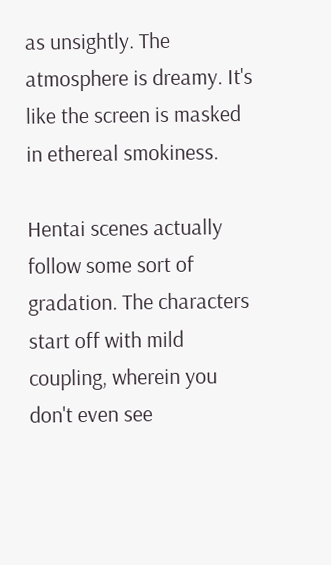as unsightly. The atmosphere is dreamy. It's like the screen is masked in ethereal smokiness.

Hentai scenes actually follow some sort of gradation. The characters start off with mild coupling, wherein you don't even see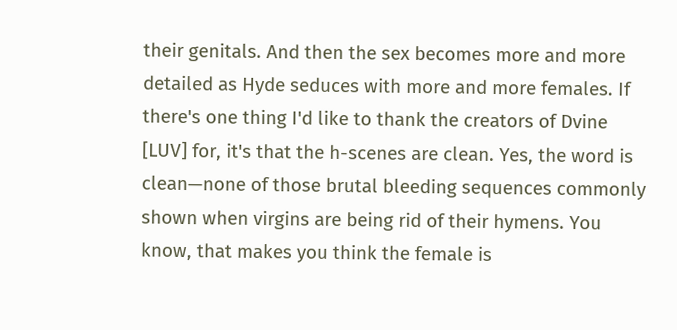their genitals. And then the sex becomes more and more detailed as Hyde seduces with more and more females. If there's one thing I'd like to thank the creators of Dvine [LUV] for, it's that the h-scenes are clean. Yes, the word is clean—none of those brutal bleeding sequences commonly shown when virgins are being rid of their hymens. You know, that makes you think the female is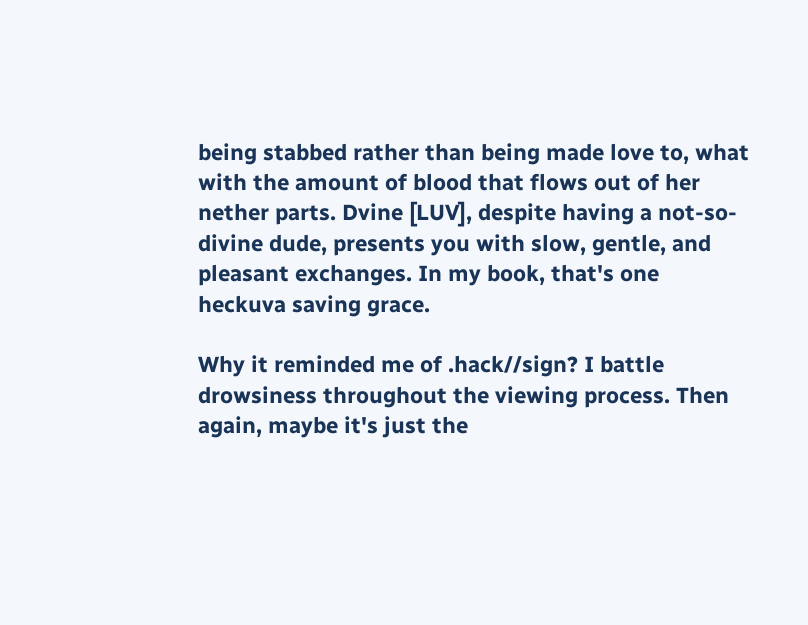being stabbed rather than being made love to, what with the amount of blood that flows out of her nether parts. Dvine [LUV], despite having a not-so-divine dude, presents you with slow, gentle, and pleasant exchanges. In my book, that's one heckuva saving grace.

Why it reminded me of .hack//sign? I battle drowsiness throughout the viewing process. Then again, maybe it's just the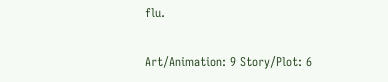flu.

Art/Animation: 9 Story/Plot: 6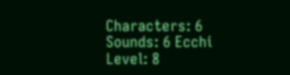Characters: 6 Sounds: 6 Ecchi Level: 8